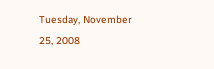Tuesday, November 25, 2008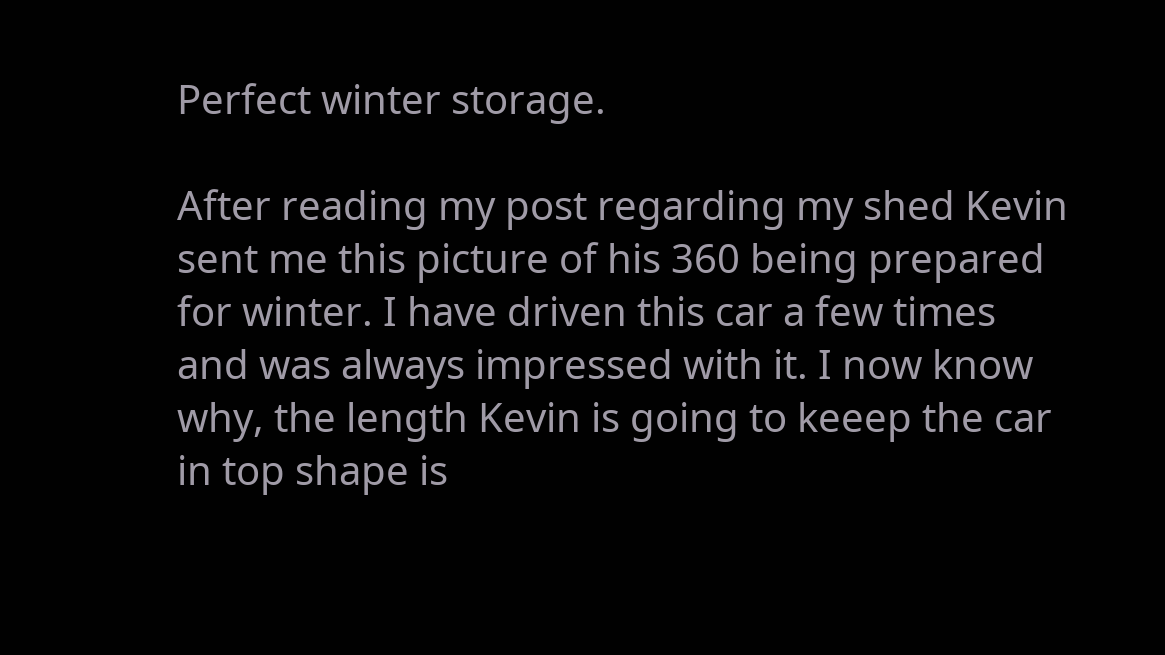Perfect winter storage.

After reading my post regarding my shed Kevin sent me this picture of his 360 being prepared for winter. I have driven this car a few times and was always impressed with it. I now know why, the length Kevin is going to keeep the car in top shape is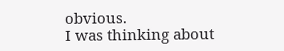obvious.
I was thinking about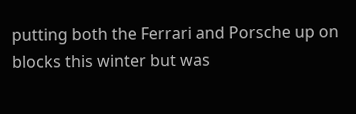putting both the Ferrari and Porsche up on blocks this winter but was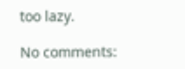too lazy.

No comments: